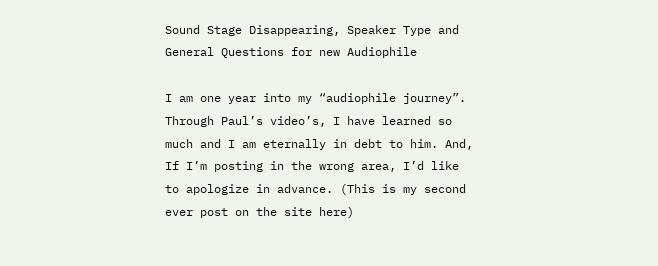Sound Stage Disappearing, Speaker Type and General Questions for new Audiophile

I am one year into my “audiophile journey”. Through Paul’s video’s, I have learned so much and I am eternally in debt to him. And, If I’m posting in the wrong area, I’d like to apologize in advance. (This is my second ever post on the site here)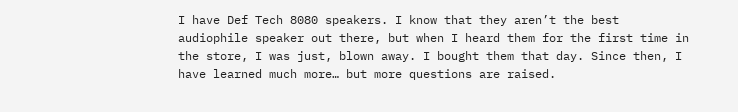I have Def Tech 8080 speakers. I know that they aren’t the best audiophile speaker out there, but when I heard them for the first time in the store, I was just, blown away. I bought them that day. Since then, I have learned much more… but more questions are raised.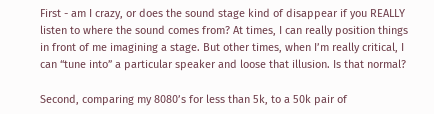First - am I crazy, or does the sound stage kind of disappear if you REALLY listen to where the sound comes from? At times, I can really position things in front of me imagining a stage. But other times, when I’m really critical, I can “tune into” a particular speaker and loose that illusion. Is that normal?

Second, comparing my 8080’s for less than 5k, to a 50k pair of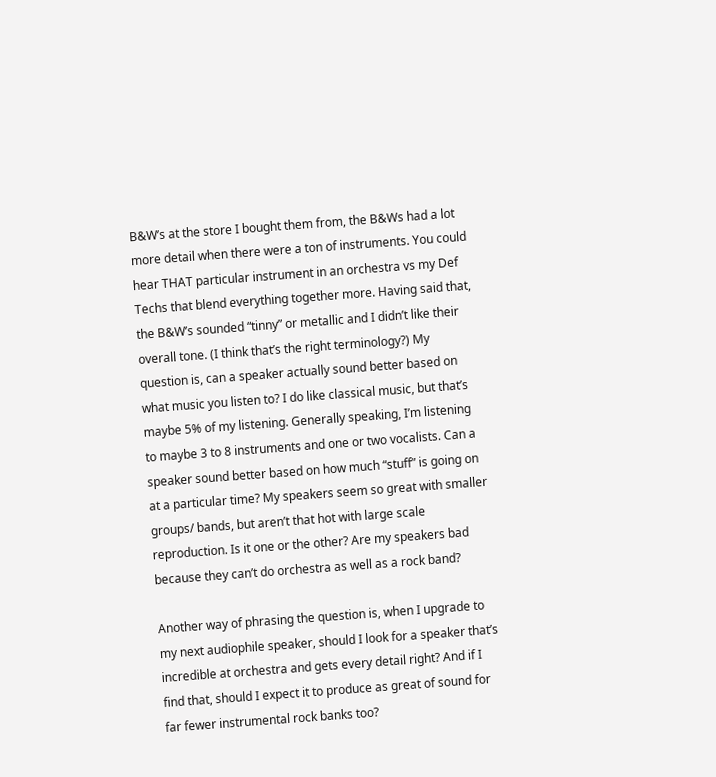B&W’s at the store I bought them from, the B&Ws had a lot more detail when there were a ton of instruments. You could hear THAT particular instrument in an orchestra vs my Def Techs that blend everything together more. Having said that, the B&W’s sounded “tinny” or metallic and I didn’t like their overall tone. (I think that’s the right terminology?) My question is, can a speaker actually sound better based on what music you listen to? I do like classical music, but that’s maybe 5% of my listening. Generally speaking, I’m listening to maybe 3 to 8 instruments and one or two vocalists. Can a speaker sound better based on how much “stuff” is going on at a particular time? My speakers seem so great with smaller groups/ bands, but aren’t that hot with large scale reproduction. Is it one or the other? Are my speakers bad because they can’t do orchestra as well as a rock band?

Another way of phrasing the question is, when I upgrade to my next audiophile speaker, should I look for a speaker that’s incredible at orchestra and gets every detail right? And if I find that, should I expect it to produce as great of sound for far fewer instrumental rock banks too?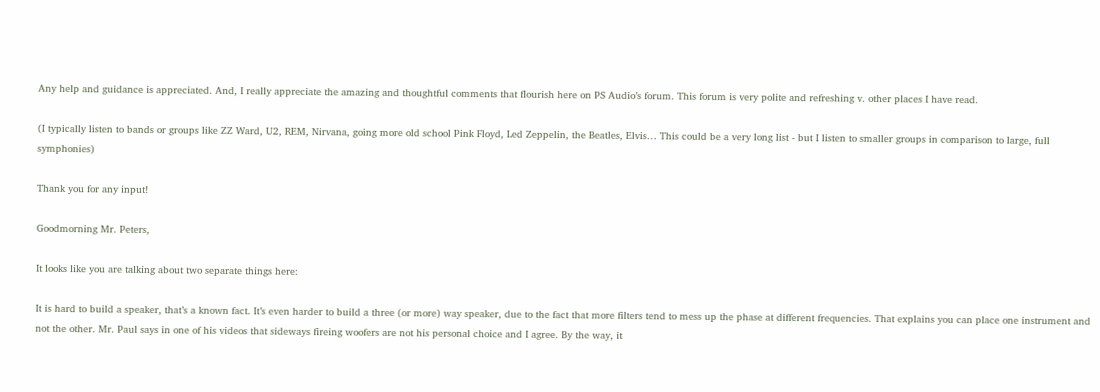Any help and guidance is appreciated. And, I really appreciate the amazing and thoughtful comments that flourish here on PS Audio’s forum. This forum is very polite and refreshing v. other places I have read.

(I typically listen to bands or groups like ZZ Ward, U2, REM, Nirvana, going more old school Pink Floyd, Led Zeppelin, the Beatles, Elvis… This could be a very long list - but I listen to smaller groups in comparison to large, full symphonies)

Thank you for any input!

Goodmorning Mr. Peters,

It looks like you are talking about two separate things here:

It is hard to build a speaker, that’s a known fact. It’s even harder to build a three (or more) way speaker, due to the fact that more filters tend to mess up the phase at different frequencies. That explains you can place one instrument and not the other. Mr. Paul says in one of his videos that sideways fireing woofers are not his personal choice and I agree. By the way, it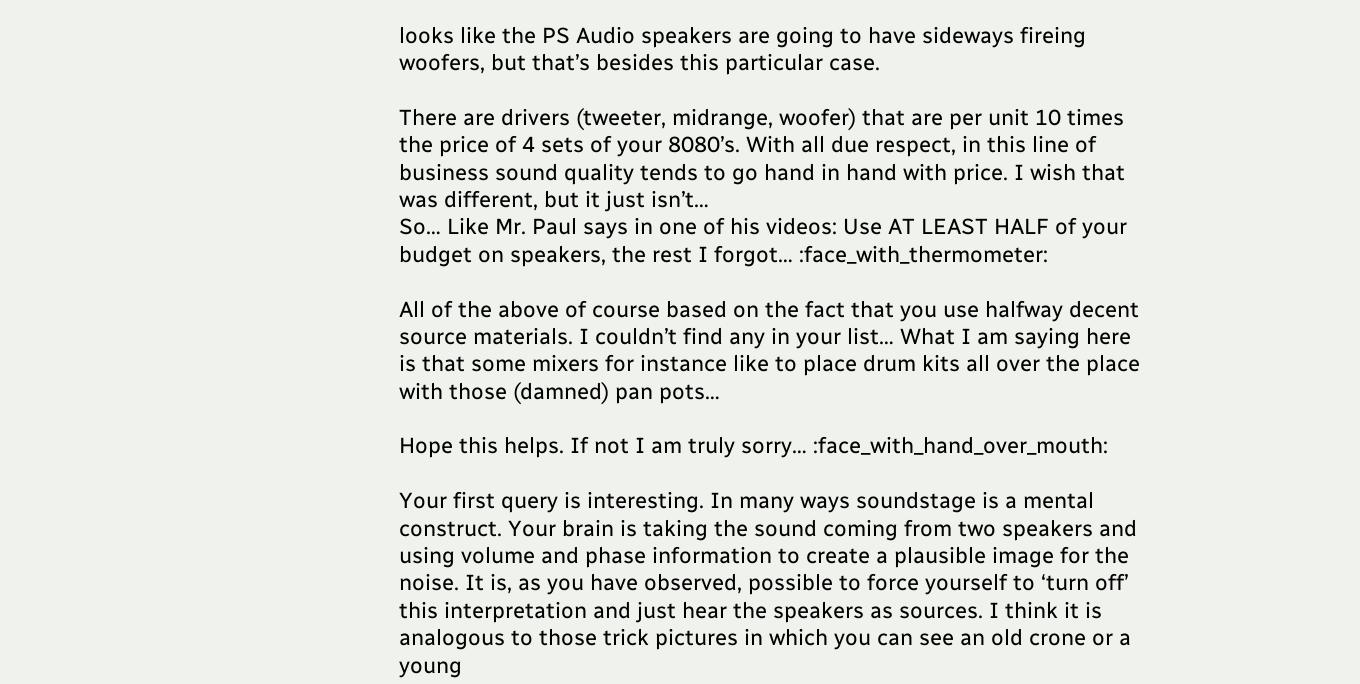looks like the PS Audio speakers are going to have sideways fireing woofers, but that’s besides this particular case.

There are drivers (tweeter, midrange, woofer) that are per unit 10 times the price of 4 sets of your 8080’s. With all due respect, in this line of business sound quality tends to go hand in hand with price. I wish that was different, but it just isn’t…
So… Like Mr. Paul says in one of his videos: Use AT LEAST HALF of your budget on speakers, the rest I forgot… :face_with_thermometer:

All of the above of course based on the fact that you use halfway decent source materials. I couldn’t find any in your list… What I am saying here is that some mixers for instance like to place drum kits all over the place with those (damned) pan pots…

Hope this helps. If not I am truly sorry… :face_with_hand_over_mouth:

Your first query is interesting. In many ways soundstage is a mental construct. Your brain is taking the sound coming from two speakers and using volume and phase information to create a plausible image for the noise. It is, as you have observed, possible to force yourself to ‘turn off’ this interpretation and just hear the speakers as sources. I think it is analogous to those trick pictures in which you can see an old crone or a young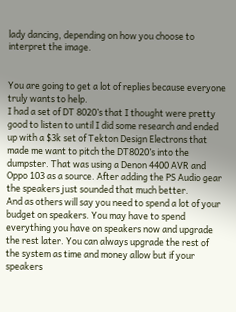lady dancing, depending on how you choose to interpret the image.


You are going to get a lot of replies because everyone truly wants to help.
I had a set of DT 8020’s that I thought were pretty good to listen to until I did some research and ended up with a $3k set of Tekton Design Electrons that made me want to pitch the DT8020’s into the dumpster. That was using a Denon 4400 AVR and Oppo 103 as a source. After adding the PS Audio gear the speakers just sounded that much better.
And as others will say you need to spend a lot of your budget on speakers. You may have to spend everything you have on speakers now and upgrade the rest later. You can always upgrade the rest of the system as time and money allow but if your speakers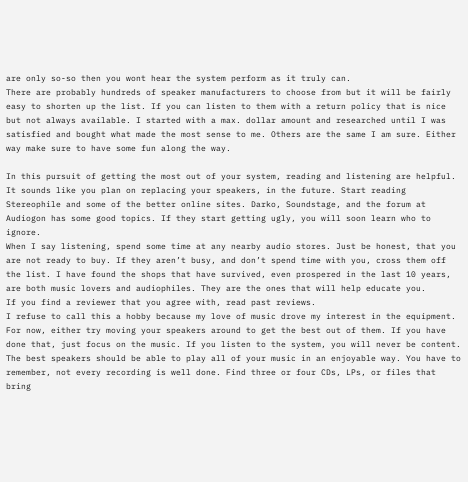are only so-so then you wont hear the system perform as it truly can.
There are probably hundreds of speaker manufacturers to choose from but it will be fairly easy to shorten up the list. If you can listen to them with a return policy that is nice but not always available. I started with a max. dollar amount and researched until I was satisfied and bought what made the most sense to me. Others are the same I am sure. Either way make sure to have some fun along the way.

In this pursuit of getting the most out of your system, reading and listening are helpful.
It sounds like you plan on replacing your speakers, in the future. Start reading Stereophile and some of the better online sites. Darko, Soundstage, and the forum at Audiogon has some good topics. If they start getting ugly, you will soon learn who to ignore.
When I say listening, spend some time at any nearby audio stores. Just be honest, that you are not ready to buy. If they aren’t busy, and don’t spend time with you, cross them off the list. I have found the shops that have survived, even prospered in the last 10 years, are both music lovers and audiophiles. They are the ones that will help educate you.
If you find a reviewer that you agree with, read past reviews.
I refuse to call this a hobby because my love of music drove my interest in the equipment.
For now, either try moving your speakers around to get the best out of them. If you have done that, just focus on the music. If you listen to the system, you will never be content.
The best speakers should be able to play all of your music in an enjoyable way. You have to remember, not every recording is well done. Find three or four CDs, LPs, or files that bring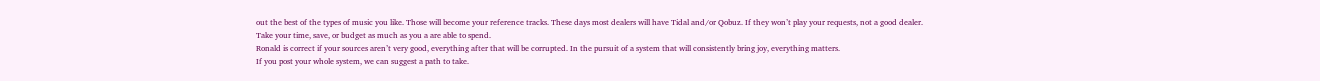out the best of the types of music you like. Those will become your reference tracks. These days most dealers will have Tidal and/or Qobuz. If they won’t play your requests, not a good dealer.
Take your time, save, or budget as much as you a are able to spend.
Ronald is correct if your sources aren’t very good, everything after that will be corrupted. In the pursuit of a system that will consistently bring joy, everything matters.
If you post your whole system, we can suggest a path to take.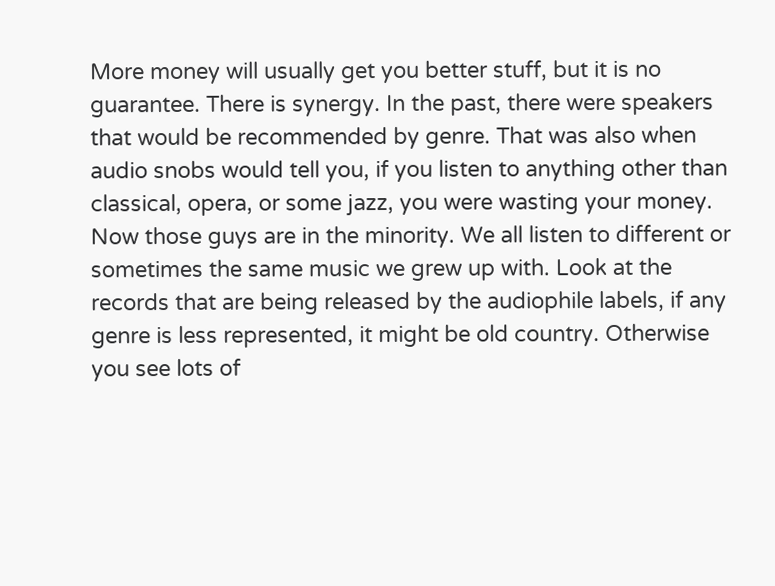More money will usually get you better stuff, but it is no guarantee. There is synergy. In the past, there were speakers that would be recommended by genre. That was also when audio snobs would tell you, if you listen to anything other than classical, opera, or some jazz, you were wasting your money. Now those guys are in the minority. We all listen to different or sometimes the same music we grew up with. Look at the records that are being released by the audiophile labels, if any genre is less represented, it might be old country. Otherwise you see lots of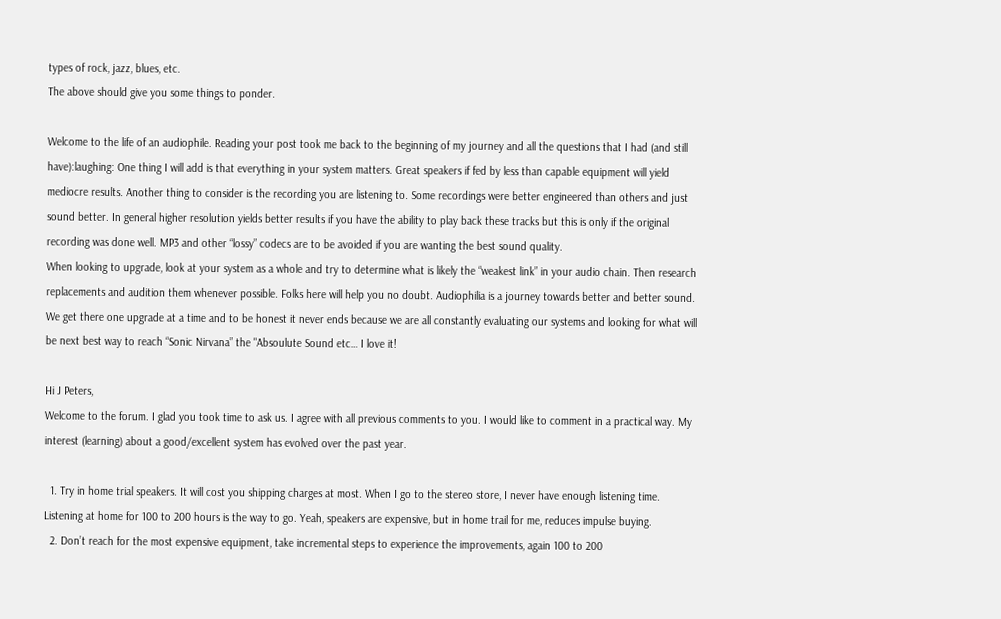types of rock, jazz, blues, etc.
The above should give you some things to ponder.

Welcome to the life of an audiophile. Reading your post took me back to the beginning of my journey and all the questions that I had (and still have):laughing: One thing I will add is that everything in your system matters. Great speakers if fed by less than capable equipment will yield mediocre results. Another thing to consider is the recording you are listening to. Some recordings were better engineered than others and just sound better. In general higher resolution yields better results if you have the ability to play back these tracks but this is only if the original recording was done well. MP3 and other “lossy” codecs are to be avoided if you are wanting the best sound quality.
When looking to upgrade, look at your system as a whole and try to determine what is likely the “weakest link” in your audio chain. Then research replacements and audition them whenever possible. Folks here will help you no doubt. Audiophilia is a journey towards better and better sound. We get there one upgrade at a time and to be honest it never ends because we are all constantly evaluating our systems and looking for what will be next best way to reach “Sonic Nirvana” the "Absoulute Sound etc… I love it!

Hi J Peters,
Welcome to the forum. I glad you took time to ask us. I agree with all previous comments to you. I would like to comment in a practical way. My interest (learning) about a good/excellent system has evolved over the past year.

  1. Try in home trial speakers. It will cost you shipping charges at most. When I go to the stereo store, I never have enough listening time. Listening at home for 100 to 200 hours is the way to go. Yeah, speakers are expensive, but in home trail for me, reduces impulse buying.
  2. Don’t reach for the most expensive equipment, take incremental steps to experience the improvements, again 100 to 200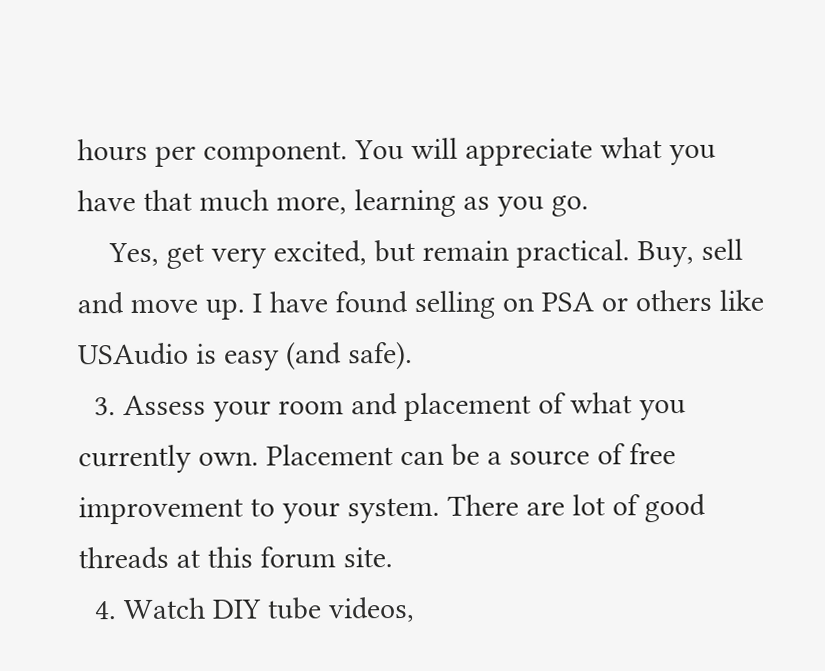hours per component. You will appreciate what you have that much more, learning as you go.
    Yes, get very excited, but remain practical. Buy, sell and move up. I have found selling on PSA or others like USAudio is easy (and safe).
  3. Assess your room and placement of what you currently own. Placement can be a source of free improvement to your system. There are lot of good threads at this forum site.
  4. Watch DIY tube videos,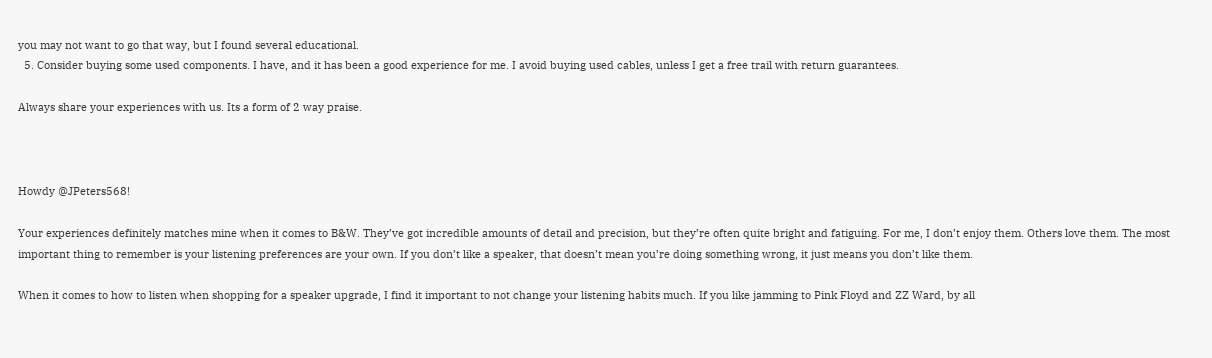you may not want to go that way, but I found several educational.
  5. Consider buying some used components. I have, and it has been a good experience for me. I avoid buying used cables, unless I get a free trail with return guarantees.

Always share your experiences with us. Its a form of 2 way praise.



Howdy @JPeters568!

Your experiences definitely matches mine when it comes to B&W. They’ve got incredible amounts of detail and precision, but they’re often quite bright and fatiguing. For me, I don’t enjoy them. Others love them. The most important thing to remember is your listening preferences are your own. If you don’t like a speaker, that doesn’t mean you’re doing something wrong, it just means you don’t like them.

When it comes to how to listen when shopping for a speaker upgrade, I find it important to not change your listening habits much. If you like jamming to Pink Floyd and ZZ Ward, by all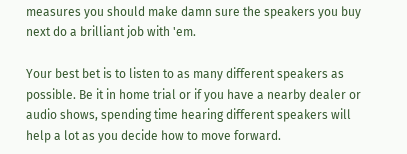measures you should make damn sure the speakers you buy next do a brilliant job with 'em.

Your best bet is to listen to as many different speakers as possible. Be it in home trial or if you have a nearby dealer or audio shows, spending time hearing different speakers will help a lot as you decide how to move forward.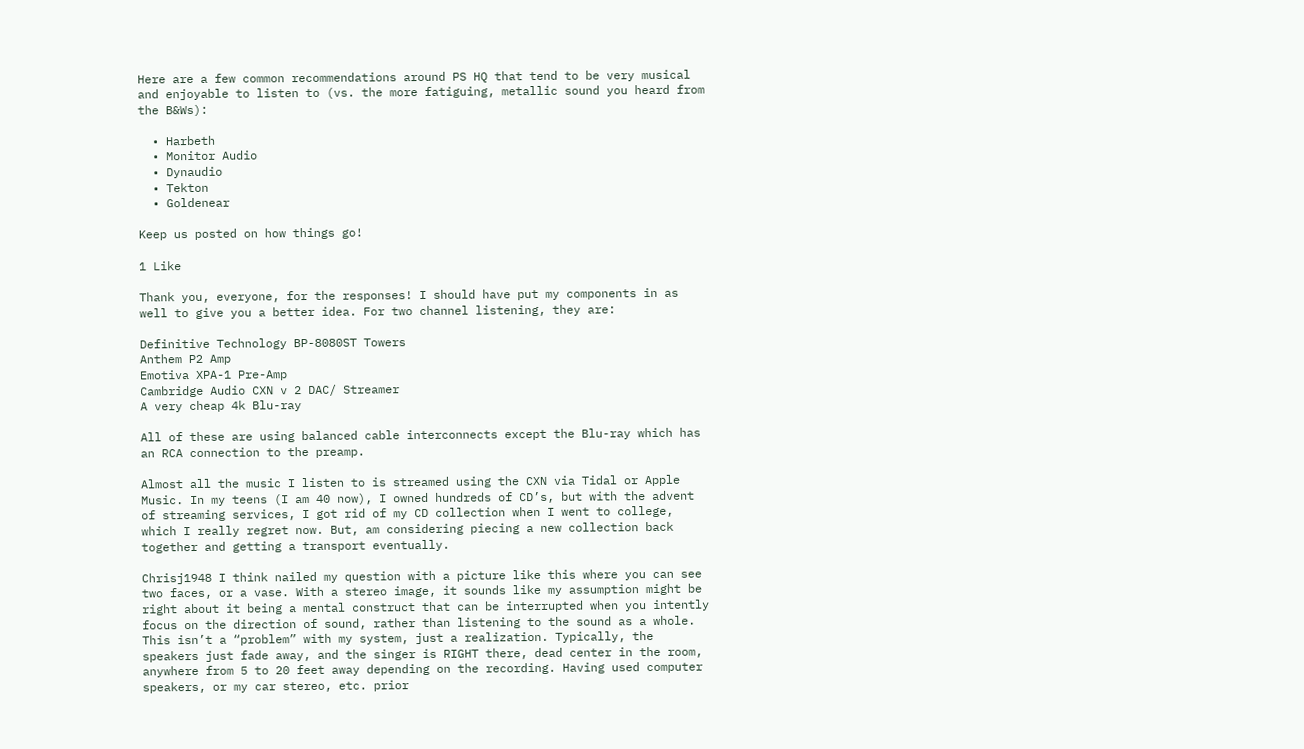Here are a few common recommendations around PS HQ that tend to be very musical and enjoyable to listen to (vs. the more fatiguing, metallic sound you heard from the B&Ws):

  • Harbeth
  • Monitor Audio
  • Dynaudio
  • Tekton
  • Goldenear

Keep us posted on how things go!

1 Like

Thank you, everyone, for the responses! I should have put my components in as well to give you a better idea. For two channel listening, they are:

Definitive Technology BP-8080ST Towers
Anthem P2 Amp
Emotiva XPA-1 Pre-Amp
Cambridge Audio CXN v 2 DAC/ Streamer
A very cheap 4k Blu-ray

All of these are using balanced cable interconnects except the Blu-ray which has an RCA connection to the preamp.

Almost all the music I listen to is streamed using the CXN via Tidal or Apple Music. In my teens (I am 40 now), I owned hundreds of CD’s, but with the advent of streaming services, I got rid of my CD collection when I went to college, which I really regret now. But, am considering piecing a new collection back together and getting a transport eventually.

Chrisj1948 I think nailed my question with a picture like this where you can see two faces, or a vase. With a stereo image, it sounds like my assumption might be right about it being a mental construct that can be interrupted when you intently focus on the direction of sound, rather than listening to the sound as a whole. This isn’t a “problem” with my system, just a realization. Typically, the speakers just fade away, and the singer is RIGHT there, dead center in the room, anywhere from 5 to 20 feet away depending on the recording. Having used computer speakers, or my car stereo, etc. prior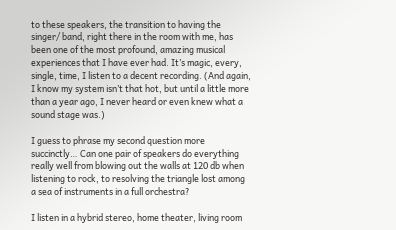to these speakers, the transition to having the singer/ band, right there in the room with me, has been one of the most profound, amazing musical experiences that I have ever had. It’s magic, every, single, time, I listen to a decent recording. (And again, I know my system isn’t that hot, but until a little more than a year ago, I never heard or even knew what a sound stage was.)

I guess to phrase my second question more succinctly… Can one pair of speakers do everything really well from blowing out the walls at 120 db when listening to rock, to resolving the triangle lost among a sea of instruments in a full orchestra?

I listen in a hybrid stereo, home theater, living room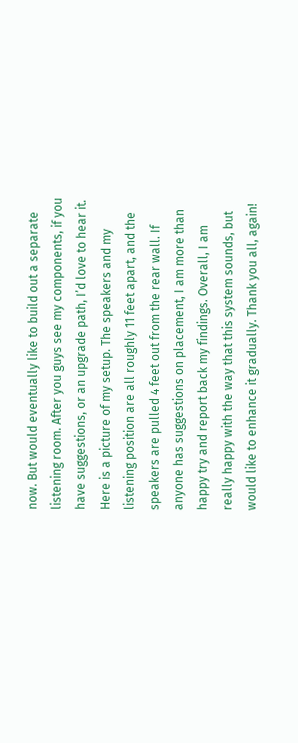now. But would eventually like to build out a separate listening room. After you guys see my components, if you have suggestions, or an upgrade path, I’d love to hear it. Here is a picture of my setup. The speakers and my listening position are all roughly 11 feet apart, and the speakers are pulled 4 feet out from the rear wall. If anyone has suggestions on placement, I am more than happy try and report back my findings. Overall, I am really happy with the way that this system sounds, but would like to enhance it gradually. Thank you all, again!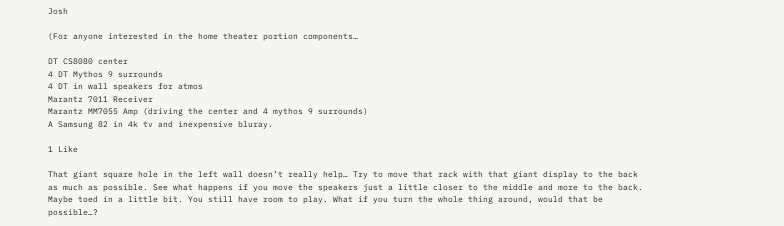Josh

(For anyone interested in the home theater portion components…

DT CS8080 center
4 DT Mythos 9 surrounds
4 DT in wall speakers for atmos
Marantz 7011 Receiver
Marantz MM7055 Amp (driving the center and 4 mythos 9 surrounds)
A Samsung 82 in 4k tv and inexpensive bluray.

1 Like

That giant square hole in the left wall doesn’t really help… Try to move that rack with that giant display to the back as much as possible. See what happens if you move the speakers just a little closer to the middle and more to the back. Maybe toed in a little bit. You still have room to play. What if you turn the whole thing around, would that be possible…?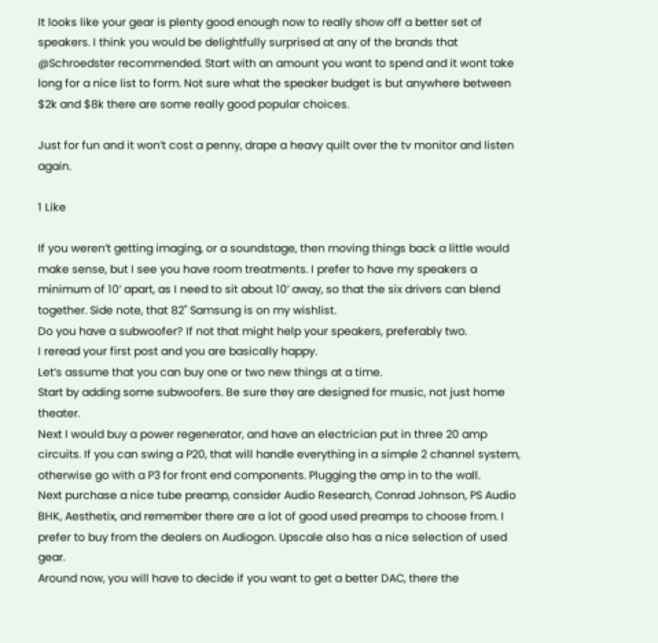It looks like your gear is plenty good enough now to really show off a better set of speakers. I think you would be delightfully surprised at any of the brands that @Schroedster recommended. Start with an amount you want to spend and it wont take long for a nice list to form. Not sure what the speaker budget is but anywhere between $2k and $8k there are some really good popular choices.

Just for fun and it won’t cost a penny, drape a heavy quilt over the tv monitor and listen again.

1 Like

If you weren’t getting imaging, or a soundstage, then moving things back a little would make sense, but I see you have room treatments. I prefer to have my speakers a minimum of 10’ apart, as I need to sit about 10’ away, so that the six drivers can blend together. Side note, that 82" Samsung is on my wishlist.
Do you have a subwoofer? If not that might help your speakers, preferably two.
I reread your first post and you are basically happy.
Let’s assume that you can buy one or two new things at a time.
Start by adding some subwoofers. Be sure they are designed for music, not just home theater.
Next I would buy a power regenerator, and have an electrician put in three 20 amp circuits. If you can swing a P20, that will handle everything in a simple 2 channel system, otherwise go with a P3 for front end components. Plugging the amp in to the wall.
Next purchase a nice tube preamp, consider Audio Research, Conrad Johnson, PS Audio BHK, Aesthetix, and remember there are a lot of good used preamps to choose from. I prefer to buy from the dealers on Audiogon. Upscale also has a nice selection of used gear.
Around now, you will have to decide if you want to get a better DAC, there the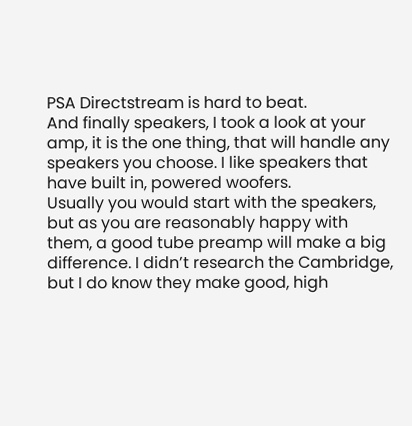PSA Directstream is hard to beat.
And finally speakers, I took a look at your amp, it is the one thing, that will handle any speakers you choose. I like speakers that have built in, powered woofers.
Usually you would start with the speakers, but as you are reasonably happy with them, a good tube preamp will make a big difference. I didn’t research the Cambridge, but I do know they make good, high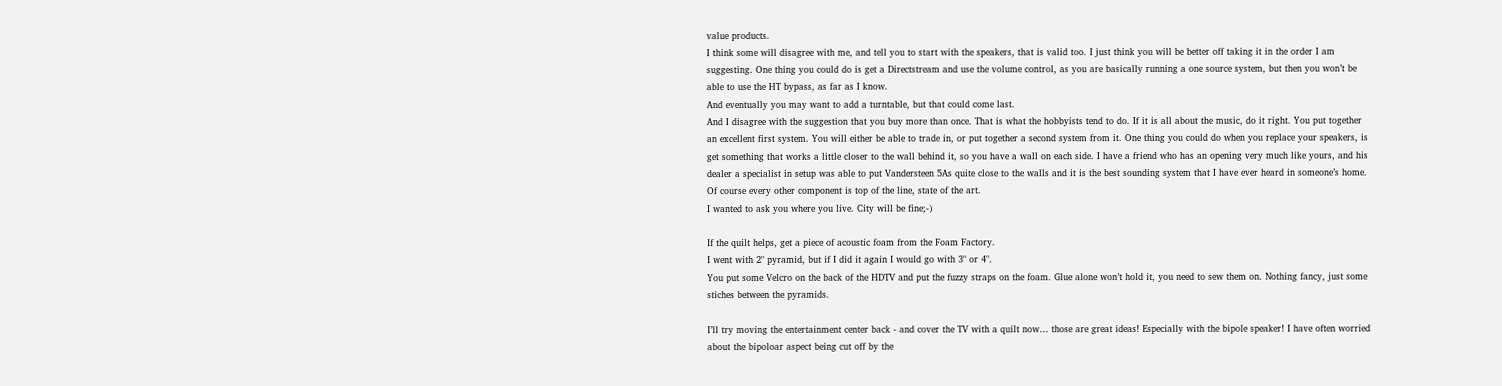value products.
I think some will disagree with me, and tell you to start with the speakers, that is valid too. I just think you will be better off taking it in the order I am suggesting. One thing you could do is get a Directstream and use the volume control, as you are basically running a one source system, but then you won’t be able to use the HT bypass, as far as I know.
And eventually you may want to add a turntable, but that could come last.
And I disagree with the suggestion that you buy more than once. That is what the hobbyists tend to do. If it is all about the music, do it right. You put together an excellent first system. You will either be able to trade in, or put together a second system from it. One thing you could do when you replace your speakers, is get something that works a little closer to the wall behind it, so you have a wall on each side. I have a friend who has an opening very much like yours, and his dealer a specialist in setup was able to put Vandersteen 5As quite close to the walls and it is the best sounding system that I have ever heard in someone’s home. Of course every other component is top of the line, state of the art.
I wanted to ask you where you live. City will be fine;-)

If the quilt helps, get a piece of acoustic foam from the Foam Factory.
I went with 2" pyramid, but if I did it again I would go with 3" or 4".
You put some Velcro on the back of the HDTV and put the fuzzy straps on the foam. Glue alone won’t hold it, you need to sew them on. Nothing fancy, just some stiches between the pyramids.

I’ll try moving the entertainment center back - and cover the TV with a quilt now… those are great ideas! Especially with the bipole speaker! I have often worried about the bipoloar aspect being cut off by the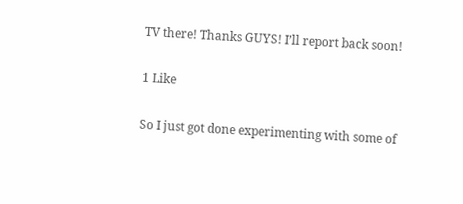TV there! Thanks GUYS! I’ll report back soon!

1 Like

So I just got done experimenting with some of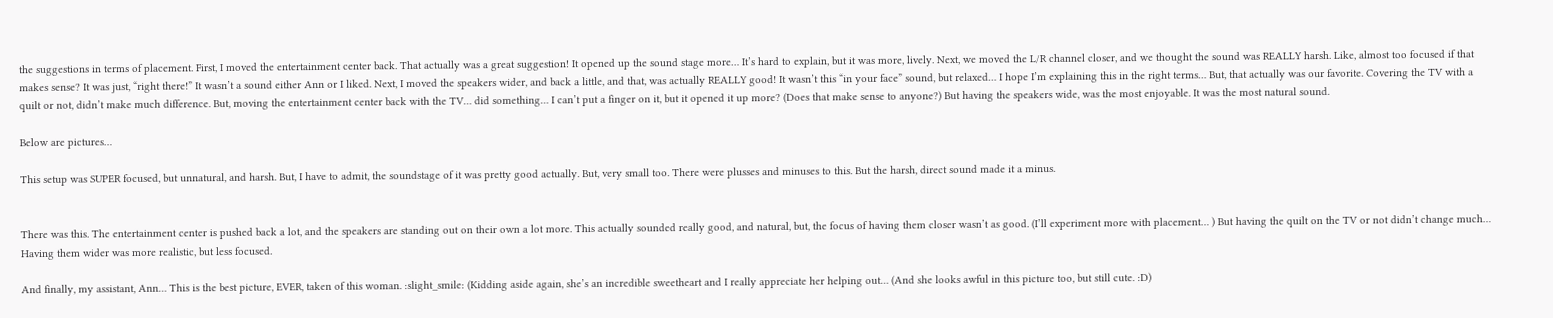the suggestions in terms of placement. First, I moved the entertainment center back. That actually was a great suggestion! It opened up the sound stage more… It’s hard to explain, but it was more, lively. Next, we moved the L/R channel closer, and we thought the sound was REALLY harsh. Like, almost too focused if that makes sense? It was just, “right there!” It wasn’t a sound either Ann or I liked. Next, I moved the speakers wider, and back a little, and that, was actually REALLY good! It wasn’t this “in your face” sound, but relaxed… I hope I’m explaining this in the right terms… But, that actually was our favorite. Covering the TV with a quilt or not, didn’t make much difference. But, moving the entertainment center back with the TV… did something… I can’t put a finger on it, but it opened it up more? (Does that make sense to anyone?) But having the speakers wide, was the most enjoyable. It was the most natural sound.

Below are pictures…

This setup was SUPER focused, but unnatural, and harsh. But, I have to admit, the soundstage of it was pretty good actually. But, very small too. There were plusses and minuses to this. But the harsh, direct sound made it a minus.


There was this. The entertainment center is pushed back a lot, and the speakers are standing out on their own a lot more. This actually sounded really good, and natural, but, the focus of having them closer wasn’t as good. (I’ll experiment more with placement… ) But having the quilt on the TV or not didn’t change much… Having them wider was more realistic, but less focused.

And finally, my assistant, Ann… This is the best picture, EVER, taken of this woman. :slight_smile: (Kidding aside again, she’s an incredible sweetheart and I really appreciate her helping out… (And she looks awful in this picture too, but still cute. :D)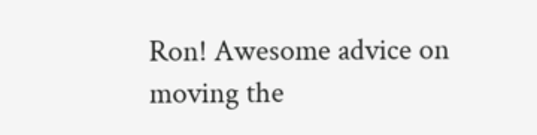Ron! Awesome advice on moving the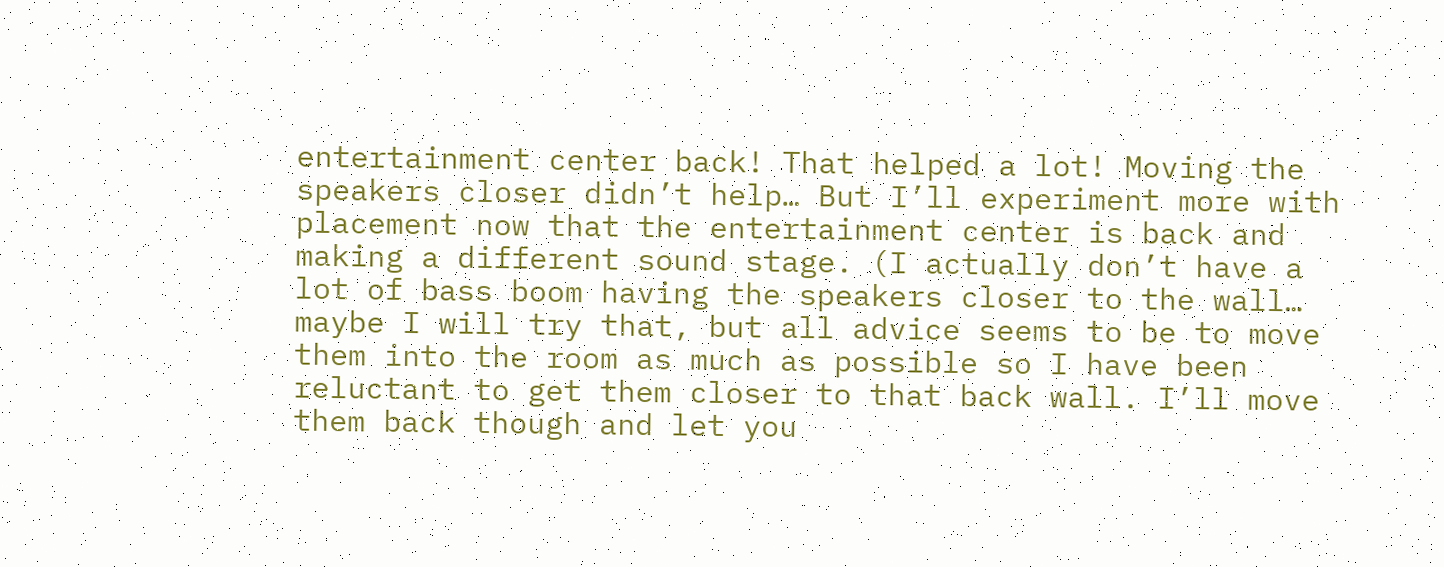entertainment center back! That helped a lot! Moving the speakers closer didn’t help… But I’ll experiment more with placement now that the entertainment center is back and making a different sound stage. (I actually don’t have a lot of bass boom having the speakers closer to the wall… maybe I will try that, but all advice seems to be to move them into the room as much as possible so I have been reluctant to get them closer to that back wall. I’ll move them back though and let you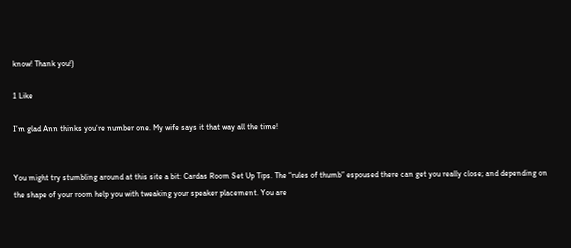know! Thank you!)

1 Like

I’m glad Ann thinks you’re number one. My wife says it that way all the time!


You might try stumbling around at this site a bit: Cardas Room Set Up Tips. The “rules of thumb” espoused there can get you really close; and depending on the shape of your room help you with tweaking your speaker placement. You are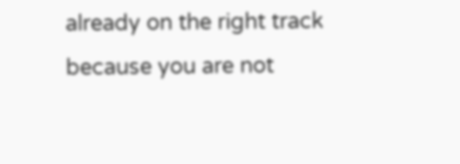already on the right track because you are not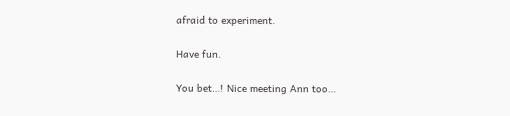afraid to experiment.

Have fun.

You bet…! Nice meeting Ann too…